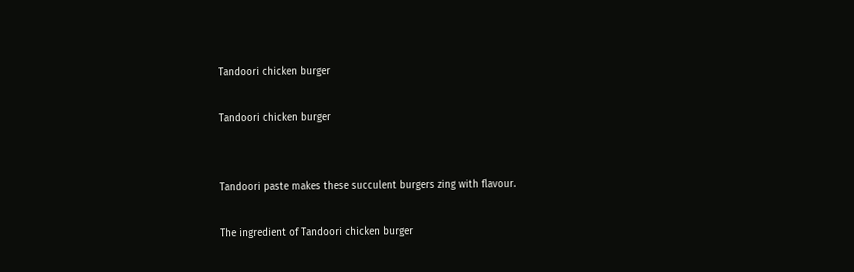Tandoori chicken burger

Tandoori chicken burger


Tandoori paste makes these succulent burgers zing with flavour.

The ingredient of Tandoori chicken burger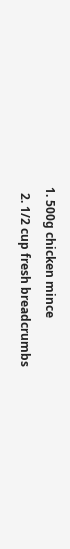1. 500g chicken mince
  2. 1/2 cup fresh breadcrumbs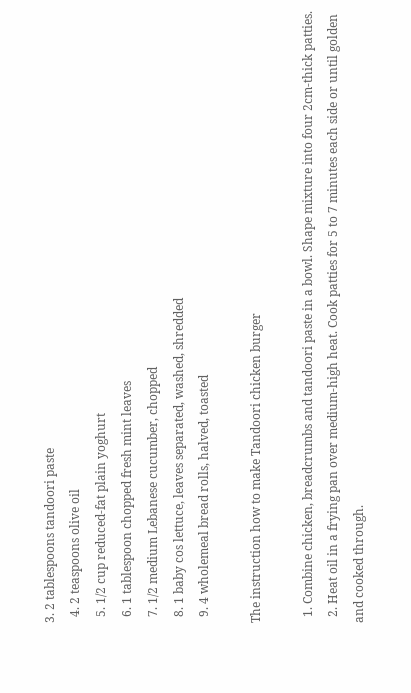3. 2 tablespoons tandoori paste
  4. 2 teaspoons olive oil
  5. 1/2 cup reduced-fat plain yoghurt
  6. 1 tablespoon chopped fresh mint leaves
  7. 1/2 medium Lebanese cucumber, chopped
  8. 1 baby cos lettuce, leaves separated, washed, shredded
  9. 4 wholemeal bread rolls, halved, toasted

The instruction how to make Tandoori chicken burger

  1. Combine chicken, breadcrumbs and tandoori paste in a bowl. Shape mixture into four 2cm-thick patties.
  2. Heat oil in a frying pan over medium-high heat. Cook patties for 5 to 7 minutes each side or until golden and cooked through.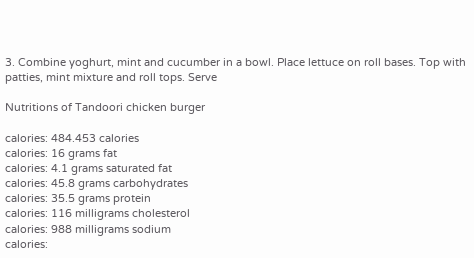3. Combine yoghurt, mint and cucumber in a bowl. Place lettuce on roll bases. Top with patties, mint mixture and roll tops. Serve

Nutritions of Tandoori chicken burger

calories: 484.453 calories
calories: 16 grams fat
calories: 4.1 grams saturated fat
calories: 45.8 grams carbohydrates
calories: 35.5 grams protein
calories: 116 milligrams cholesterol
calories: 988 milligrams sodium
calories: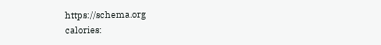https://schema.org
calories: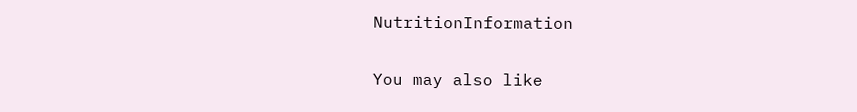NutritionInformation

You may also like